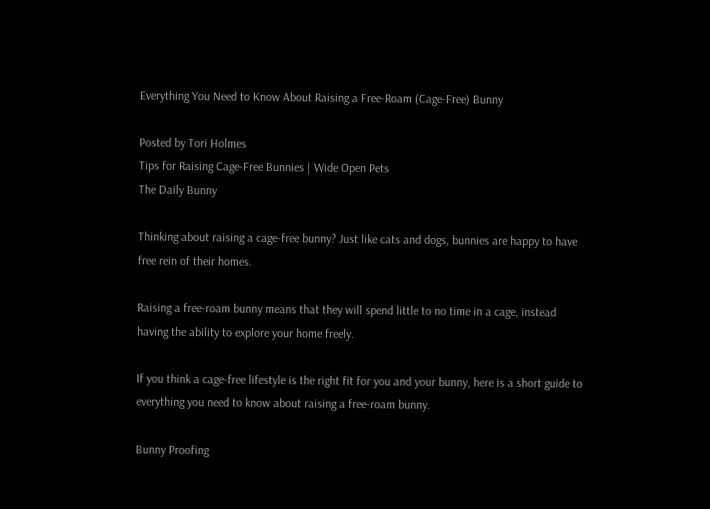Everything You Need to Know About Raising a Free-Roam (Cage-Free) Bunny

Posted by Tori Holmes
Tips for Raising Cage-Free Bunnies | Wide Open Pets
The Daily Bunny

Thinking about raising a cage-free bunny? Just like cats and dogs, bunnies are happy to have free rein of their homes.

Raising a free-roam bunny means that they will spend little to no time in a cage, instead having the ability to explore your home freely.

If you think a cage-free lifestyle is the right fit for you and your bunny, here is a short guide to everything you need to know about raising a free-roam bunny.

Bunny Proofing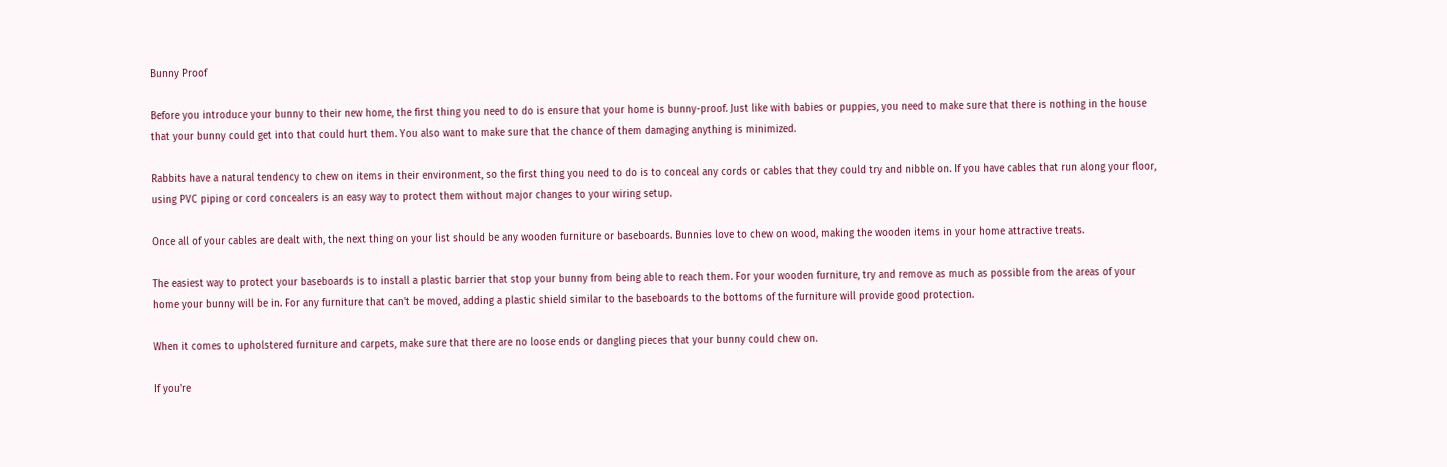Bunny Proof

Before you introduce your bunny to their new home, the first thing you need to do is ensure that your home is bunny-proof. Just like with babies or puppies, you need to make sure that there is nothing in the house that your bunny could get into that could hurt them. You also want to make sure that the chance of them damaging anything is minimized.

Rabbits have a natural tendency to chew on items in their environment, so the first thing you need to do is to conceal any cords or cables that they could try and nibble on. If you have cables that run along your floor, using PVC piping or cord concealers is an easy way to protect them without major changes to your wiring setup.

Once all of your cables are dealt with, the next thing on your list should be any wooden furniture or baseboards. Bunnies love to chew on wood, making the wooden items in your home attractive treats.

The easiest way to protect your baseboards is to install a plastic barrier that stop your bunny from being able to reach them. For your wooden furniture, try and remove as much as possible from the areas of your home your bunny will be in. For any furniture that can't be moved, adding a plastic shield similar to the baseboards to the bottoms of the furniture will provide good protection.

When it comes to upholstered furniture and carpets, make sure that there are no loose ends or dangling pieces that your bunny could chew on.

If you're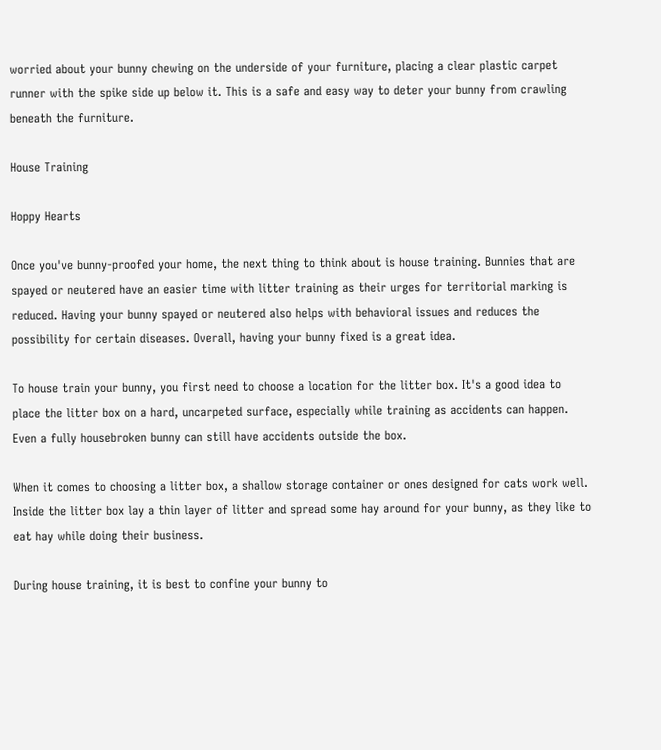worried about your bunny chewing on the underside of your furniture, placing a clear plastic carpet runner with the spike side up below it. This is a safe and easy way to deter your bunny from crawling beneath the furniture.

House Training

Hoppy Hearts

Once you've bunny-proofed your home, the next thing to think about is house training. Bunnies that are spayed or neutered have an easier time with litter training as their urges for territorial marking is reduced. Having your bunny spayed or neutered also helps with behavioral issues and reduces the possibility for certain diseases. Overall, having your bunny fixed is a great idea.

To house train your bunny, you first need to choose a location for the litter box. It's a good idea to place the litter box on a hard, uncarpeted surface, especially while training as accidents can happen. Even a fully housebroken bunny can still have accidents outside the box.

When it comes to choosing a litter box, a shallow storage container or ones designed for cats work well. Inside the litter box lay a thin layer of litter and spread some hay around for your bunny, as they like to eat hay while doing their business.

During house training, it is best to confine your bunny to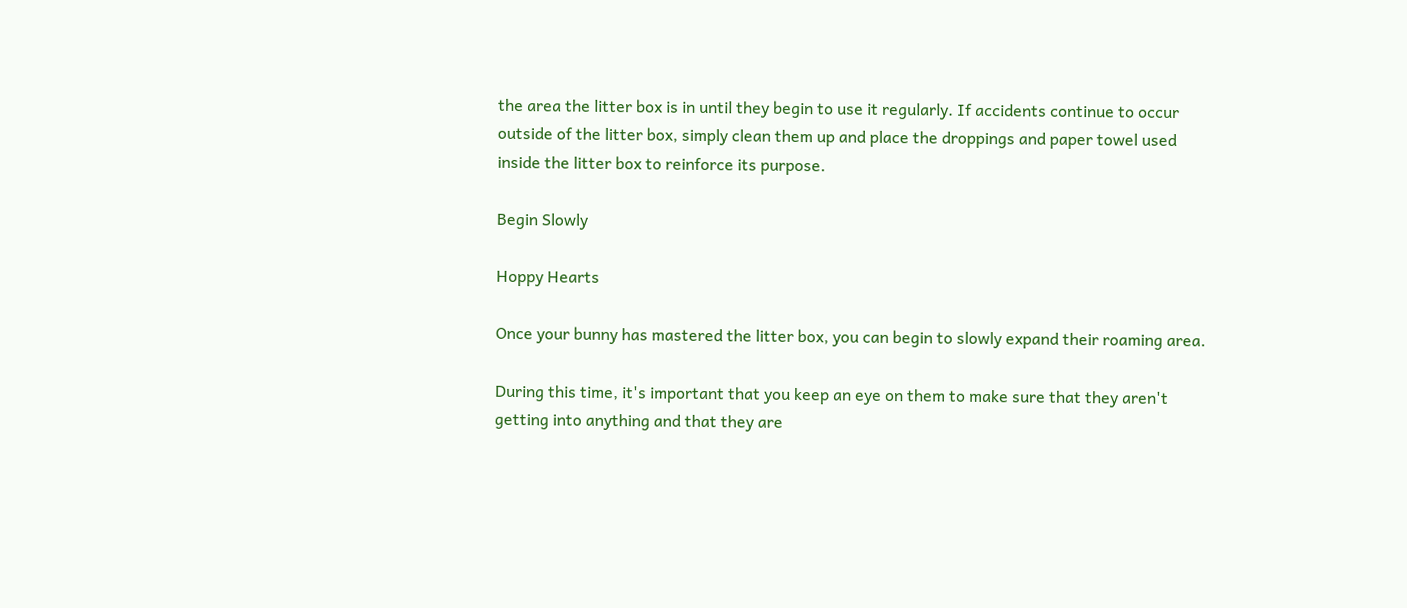the area the litter box is in until they begin to use it regularly. If accidents continue to occur outside of the litter box, simply clean them up and place the droppings and paper towel used inside the litter box to reinforce its purpose.

Begin Slowly

Hoppy Hearts

Once your bunny has mastered the litter box, you can begin to slowly expand their roaming area.

During this time, it's important that you keep an eye on them to make sure that they aren't getting into anything and that they are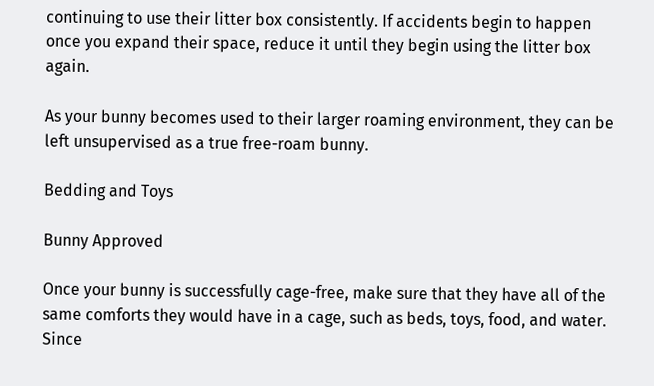continuing to use their litter box consistently. If accidents begin to happen once you expand their space, reduce it until they begin using the litter box again.

As your bunny becomes used to their larger roaming environment, they can be left unsupervised as a true free-roam bunny.

Bedding and Toys

Bunny Approved

Once your bunny is successfully cage-free, make sure that they have all of the same comforts they would have in a cage, such as beds, toys, food, and water. Since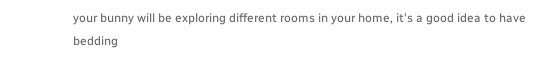your bunny will be exploring different rooms in your home, it's a good idea to have bedding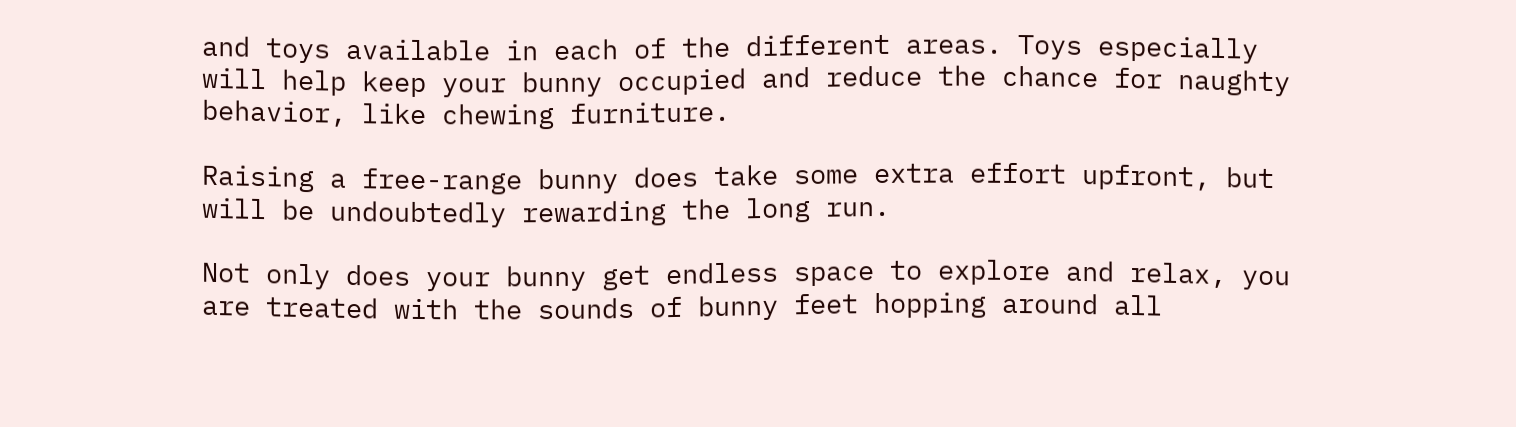and toys available in each of the different areas. Toys especially will help keep your bunny occupied and reduce the chance for naughty behavior, like chewing furniture.

Raising a free-range bunny does take some extra effort upfront, but will be undoubtedly rewarding the long run.

Not only does your bunny get endless space to explore and relax, you are treated with the sounds of bunny feet hopping around all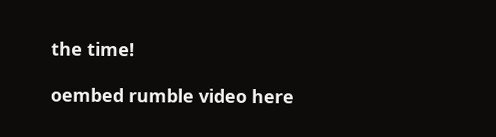the time!

oembed rumble video here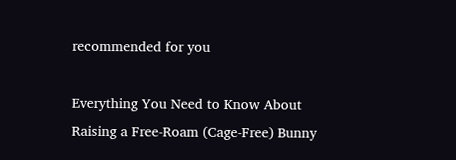recommended for you

Everything You Need to Know About Raising a Free-Roam (Cage-Free) Bunny